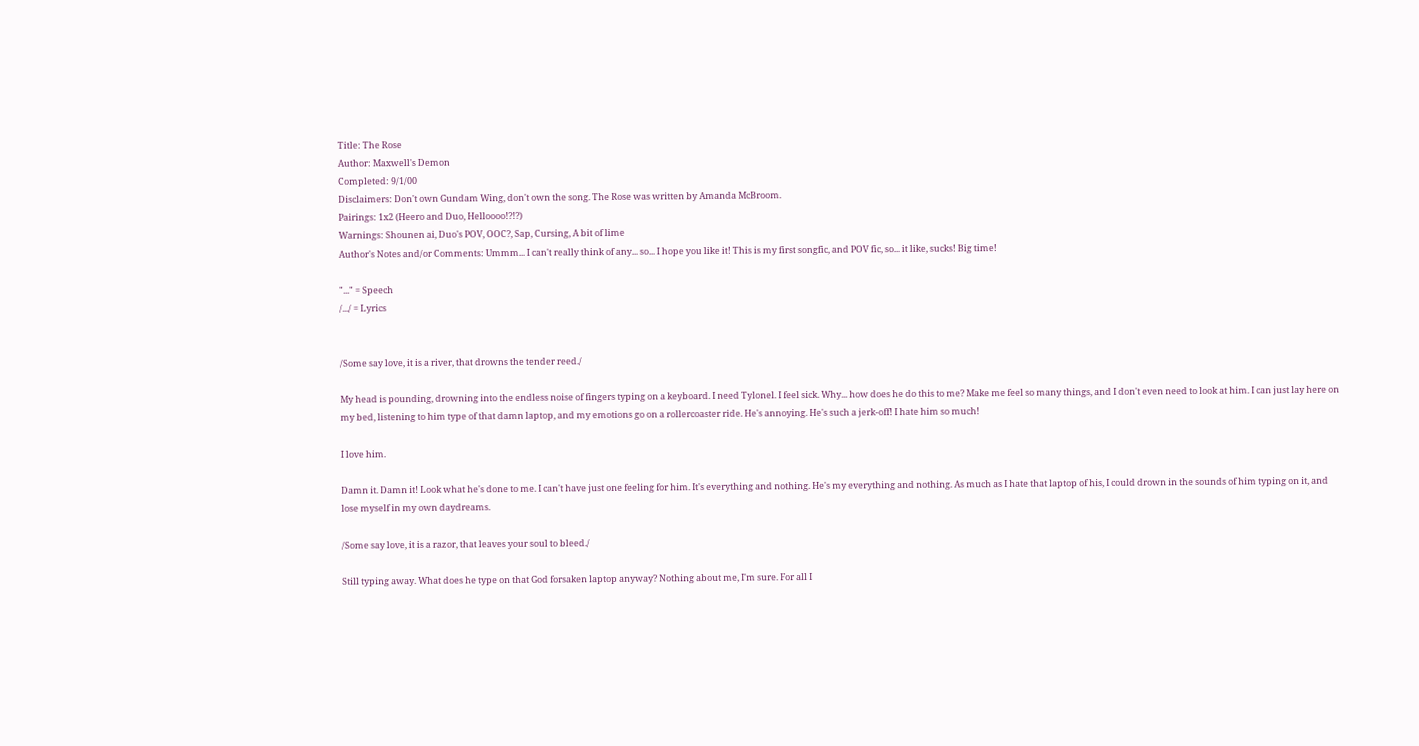Title: The Rose
Author: Maxwell's Demon
Completed: 9/1/00
Disclaimers: Don't own Gundam Wing, don't own the song. The Rose was written by Amanda McBroom.
Pairings: 1x2 (Heero and Duo, Helloooo!?!?)
Warnings: Shounen ai, Duo's POV, OOC?, Sap, Cursing, A bit of lime
Author's Notes and/or Comments: Ummm... I can't really think of any... so... I hope you like it! This is my first songfic, and POV fic, so... it like, sucks! Big time!

"..." = Speech
/.../ = Lyrics


/Some say love, it is a river, that drowns the tender reed./

My head is pounding, drowning into the endless noise of fingers typing on a keyboard. I need Tylonel. I feel sick. Why... how does he do this to me? Make me feel so many things, and I don't even need to look at him. I can just lay here on my bed, listening to him type of that damn laptop, and my emotions go on a rollercoaster ride. He's annoying. He's such a jerk-off! I hate him so much!

I love him.

Damn it. Damn it! Look what he's done to me. I can't have just one feeling for him. It's everything and nothing. He's my everything and nothing. As much as I hate that laptop of his, I could drown in the sounds of him typing on it, and lose myself in my own daydreams.

/Some say love, it is a razor, that leaves your soul to bleed./

Still typing away. What does he type on that God forsaken laptop anyway? Nothing about me, I'm sure. For all I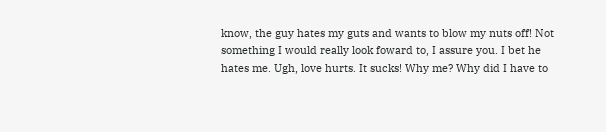know, the guy hates my guts and wants to blow my nuts off! Not something I would really look foward to, I assure you. I bet he hates me. Ugh, love hurts. It sucks! Why me? Why did I have to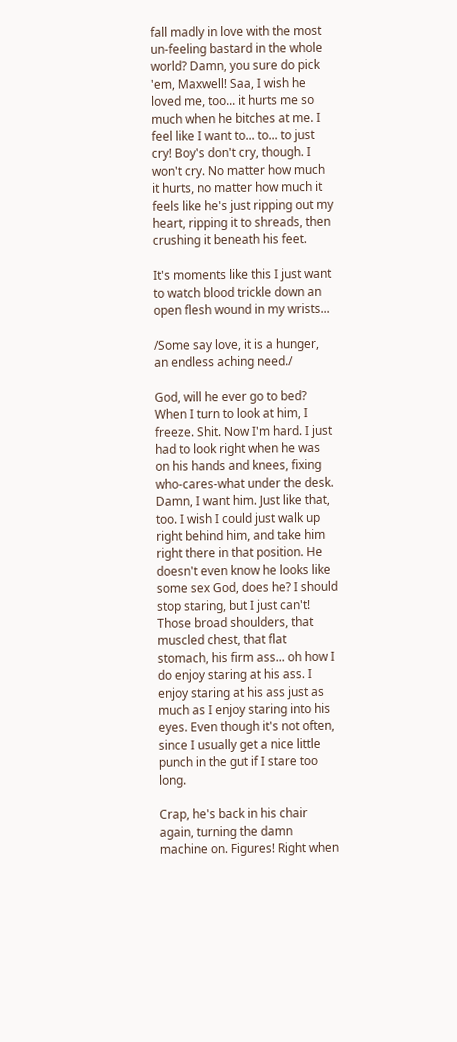fall madly in love with the most un-feeling bastard in the whole world? Damn, you sure do pick 'em, Maxwell! Saa, I wish he loved me, too... it hurts me so much when he bitches at me. I feel like I want to... to... to just cry! Boy's don't cry, though. I won't cry. No matter how much it hurts, no matter how much it feels like he's just ripping out my heart, ripping it to shreads, then crushing it beneath his feet.

It's moments like this I just want to watch blood trickle down an open flesh wound in my wrists...

/Some say love, it is a hunger, an endless aching need./

God, will he ever go to bed? When I turn to look at him, I freeze. Shit. Now I'm hard. I just had to look right when he was on his hands and knees, fixing who-cares-what under the desk. Damn, I want him. Just like that, too. I wish I could just walk up right behind him, and take him right there in that position. He doesn't even know he looks like some sex God, does he? I should stop staring, but I just can't! Those broad shoulders, that muscled chest, that flat stomach, his firm ass... oh how I do enjoy staring at his ass. I enjoy staring at his ass just as much as I enjoy staring into his eyes. Even though it's not often, since I usually get a nice little punch in the gut if I stare too long.

Crap, he's back in his chair again, turning the damn machine on. Figures! Right when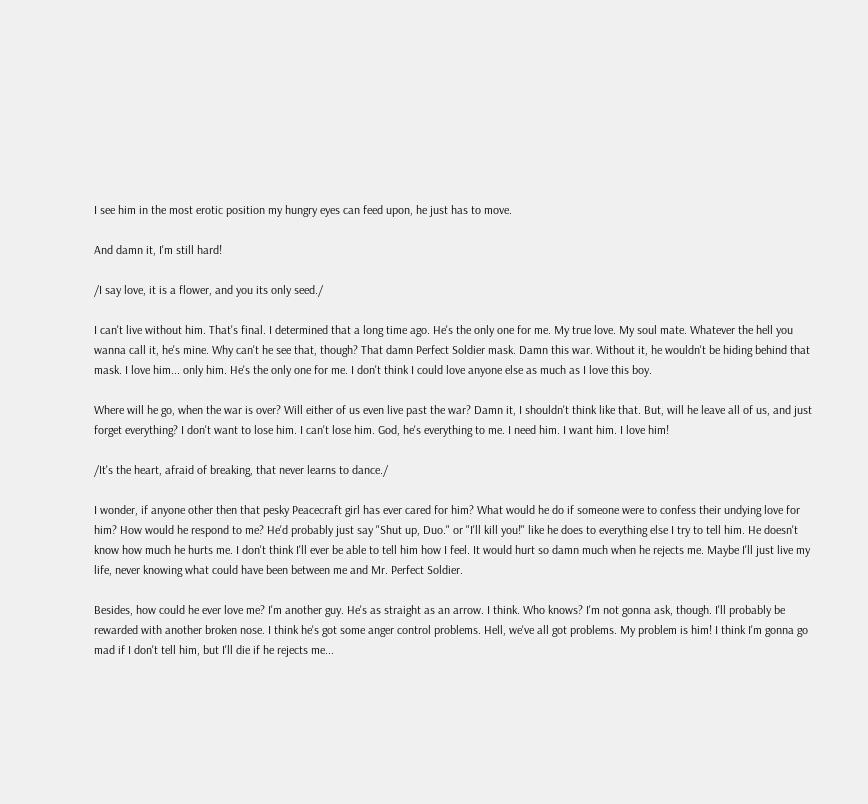I see him in the most erotic position my hungry eyes can feed upon, he just has to move.

And damn it, I'm still hard!

/I say love, it is a flower, and you its only seed./

I can't live without him. That's final. I determined that a long time ago. He's the only one for me. My true love. My soul mate. Whatever the hell you wanna call it, he's mine. Why can't he see that, though? That damn Perfect Soldier mask. Damn this war. Without it, he wouldn't be hiding behind that mask. I love him... only him. He's the only one for me. I don't think I could love anyone else as much as I love this boy.

Where will he go, when the war is over? Will either of us even live past the war? Damn it, I shouldn't think like that. But, will he leave all of us, and just forget everything? I don't want to lose him. I can't lose him. God, he's everything to me. I need him. I want him. I love him!

/It's the heart, afraid of breaking, that never learns to dance./

I wonder, if anyone other then that pesky Peacecraft girl has ever cared for him? What would he do if someone were to confess their undying love for him? How would he respond to me? He'd probably just say "Shut up, Duo." or "I'll kill you!" like he does to everything else I try to tell him. He doesn't know how much he hurts me. I don't think I'll ever be able to tell him how I feel. It would hurt so damn much when he rejects me. Maybe I'll just live my life, never knowing what could have been between me and Mr. Perfect Soldier.

Besides, how could he ever love me? I'm another guy. He's as straight as an arrow. I think. Who knows? I'm not gonna ask, though. I'll probably be rewarded with another broken nose. I think he's got some anger control problems. Hell, we've all got problems. My problem is him! I think I'm gonna go mad if I don't tell him, but I'll die if he rejects me...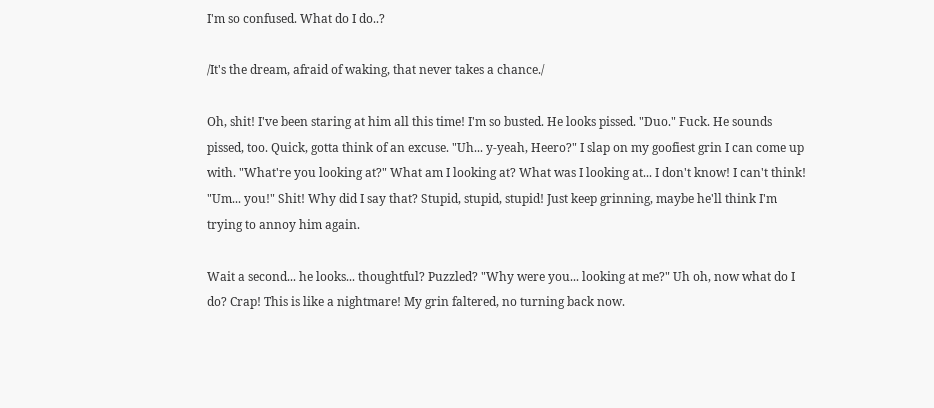I'm so confused. What do I do..?

/It's the dream, afraid of waking, that never takes a chance./

Oh, shit! I've been staring at him all this time! I'm so busted. He looks pissed. "Duo." Fuck. He sounds pissed, too. Quick, gotta think of an excuse. "Uh... y-yeah, Heero?" I slap on my goofiest grin I can come up with. "What're you looking at?" What am I looking at? What was I looking at... I don't know! I can't think! "Um... you!" Shit! Why did I say that? Stupid, stupid, stupid! Just keep grinning, maybe he'll think I'm trying to annoy him again.

Wait a second... he looks... thoughtful? Puzzled? "Why were you... looking at me?" Uh oh, now what do I do? Crap! This is like a nightmare! My grin faltered, no turning back now.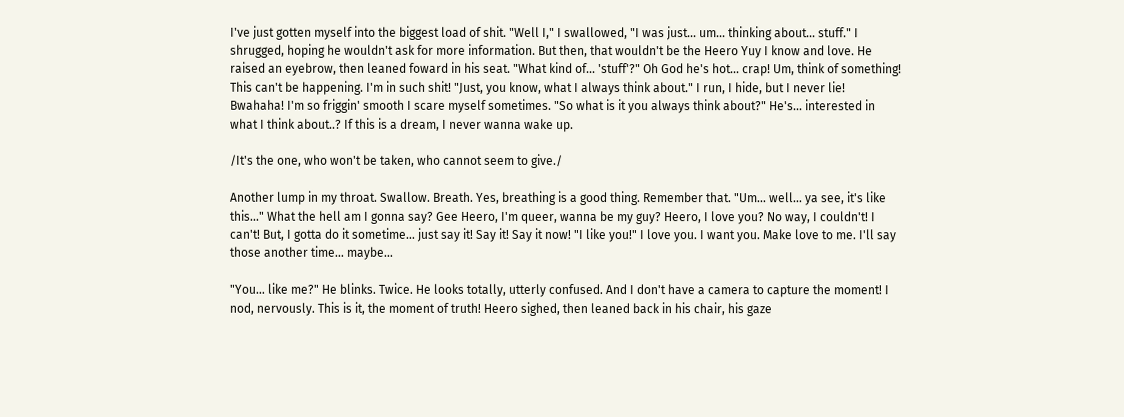I've just gotten myself into the biggest load of shit. "Well I," I swallowed, "I was just... um... thinking about... stuff." I shrugged, hoping he wouldn't ask for more information. But then, that wouldn't be the Heero Yuy I know and love. He raised an eyebrow, then leaned foward in his seat. "What kind of... 'stuff'?" Oh God he's hot... crap! Um, think of something! This can't be happening. I'm in such shit! "Just, you know, what I always think about." I run, I hide, but I never lie! Bwahaha! I'm so friggin' smooth I scare myself sometimes. "So what is it you always think about?" He's... interested in what I think about..? If this is a dream, I never wanna wake up.

/It's the one, who won't be taken, who cannot seem to give./

Another lump in my throat. Swallow. Breath. Yes, breathing is a good thing. Remember that. "Um... well... ya see, it's like this..." What the hell am I gonna say? Gee Heero, I'm queer, wanna be my guy? Heero, I love you? No way, I couldn't! I can't! But, I gotta do it sometime... just say it! Say it! Say it now! "I like you!" I love you. I want you. Make love to me. I'll say those another time... maybe...

"You... like me?" He blinks. Twice. He looks totally, utterly confused. And I don't have a camera to capture the moment! I nod, nervously. This is it, the moment of truth! Heero sighed, then leaned back in his chair, his gaze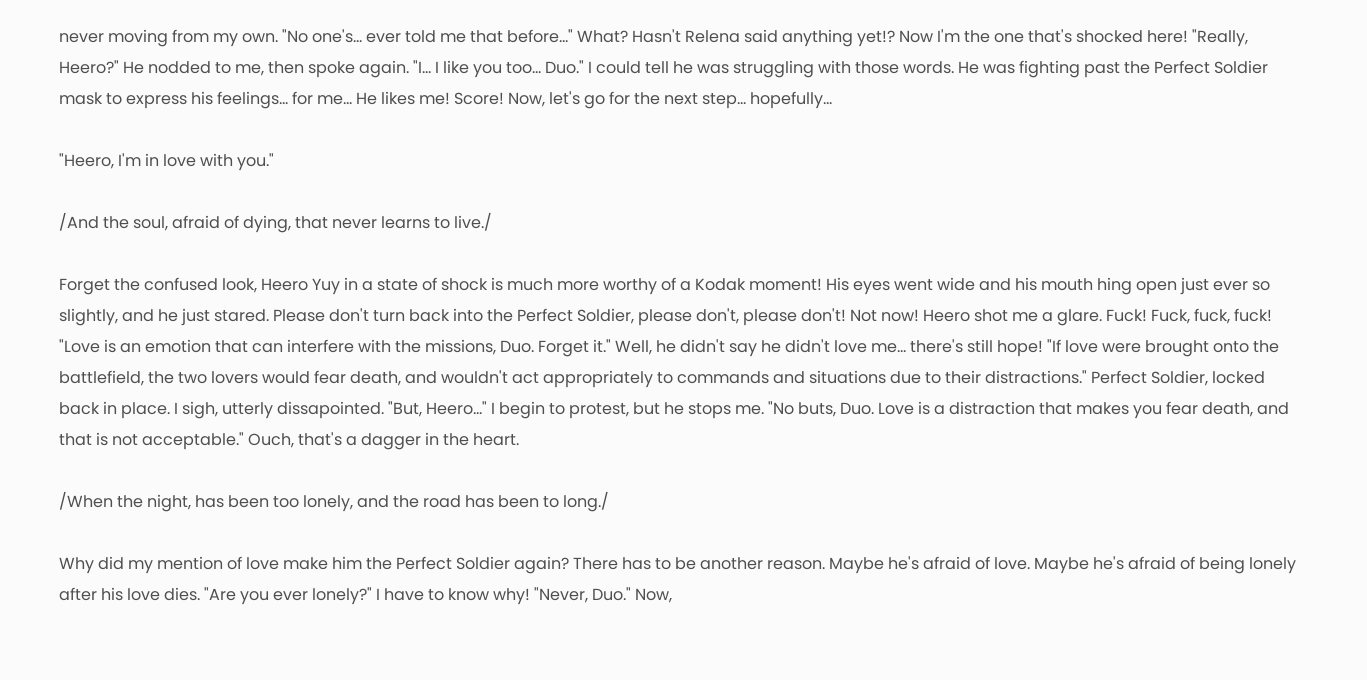never moving from my own. "No one's... ever told me that before..." What? Hasn't Relena said anything yet!? Now I'm the one that's shocked here! "Really, Heero?" He nodded to me, then spoke again. "I... I like you too... Duo." I could tell he was struggling with those words. He was fighting past the Perfect Soldier mask to express his feelings... for me... He likes me! Score! Now, let's go for the next step... hopefully...

"Heero, I'm in love with you."

/And the soul, afraid of dying, that never learns to live./

Forget the confused look, Heero Yuy in a state of shock is much more worthy of a Kodak moment! His eyes went wide and his mouth hing open just ever so slightly, and he just stared. Please don't turn back into the Perfect Soldier, please don't, please don't! Not now! Heero shot me a glare. Fuck! Fuck, fuck, fuck! "Love is an emotion that can interfere with the missions, Duo. Forget it." Well, he didn't say he didn't love me... there's still hope! "If love were brought onto the battlefield, the two lovers would fear death, and wouldn't act appropriately to commands and situations due to their distractions." Perfect Soldier, locked back in place. I sigh, utterly dissapointed. "But, Heero..." I begin to protest, but he stops me. "No buts, Duo. Love is a distraction that makes you fear death, and that is not acceptable." Ouch, that's a dagger in the heart.

/When the night, has been too lonely, and the road has been to long./

Why did my mention of love make him the Perfect Soldier again? There has to be another reason. Maybe he's afraid of love. Maybe he's afraid of being lonely after his love dies. "Are you ever lonely?" I have to know why! "Never, Duo." Now,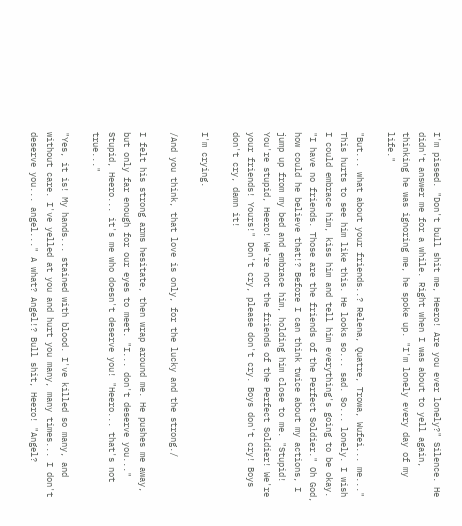I'm pissed. "Don't bull shit me, Heero! Are you ever lonely?" Silence. He didn't answer me for a while. Right when I was about to yell again, thinking he was ignoring me, he spoke up. "I'm lonely every day of my life."

"But... what about your friends..? Relena, Quatre, Trowa, Wufei... me..." This hurts to see him like this. He looks so... sad. So... lonely. I wish I could embrace him, kiss him and tell him everything's going to be okay. "I have no friends. Those are the friends of the Perfect Soldier." Oh God, how could he believe that!? Before I can think twice about my actions, I jump up from my bed and embrace him, holding him close to me. "Stupid! You're stupid, Heero! We're not the friends of the Perfect Soldier! We're your friends! Yours!" Don't cry, please don't cry. Boys don't cry! Boys don't cry, damn it!

I'm crying.

/And you think, that love is only, for the lucky and the strong./

I felt his strong arms hesitate, then wrap around me. He pushes me away, but only far enough for our eyes to meet. "I... don't deserve you..." Stupid, Heero... it's me who doesn't deserve you! "Heero... that's not true..."

"Yes, it is! My hands... stained with blood. I've killed so many, and without care. I've yelled at you and hurt you many, many times... I don't deserve you... angel..." A what? Angel!? Bull shit, Heero! "Angel?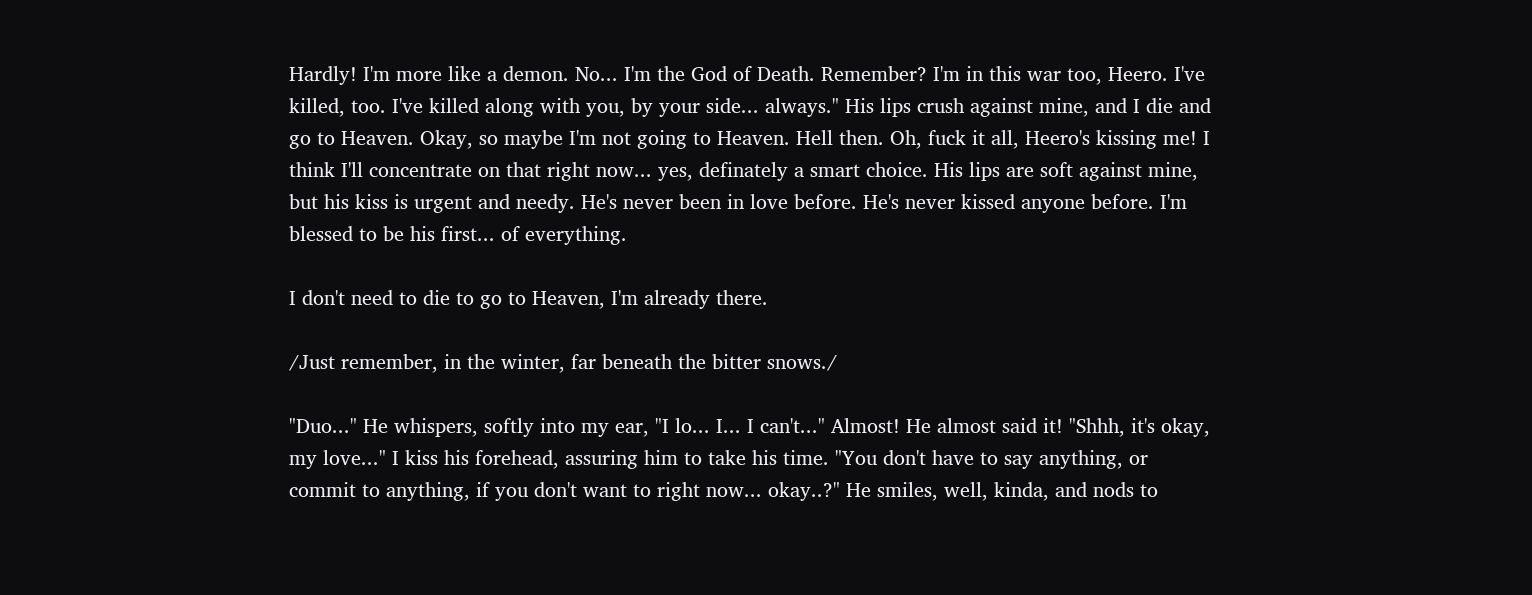Hardly! I'm more like a demon. No... I'm the God of Death. Remember? I'm in this war too, Heero. I've killed, too. I've killed along with you, by your side... always." His lips crush against mine, and I die and go to Heaven. Okay, so maybe I'm not going to Heaven. Hell then. Oh, fuck it all, Heero's kissing me! I think I'll concentrate on that right now... yes, definately a smart choice. His lips are soft against mine, but his kiss is urgent and needy. He's never been in love before. He's never kissed anyone before. I'm blessed to be his first... of everything.

I don't need to die to go to Heaven, I'm already there.

/Just remember, in the winter, far beneath the bitter snows./

"Duo..." He whispers, softly into my ear, "I lo... I... I can't..." Almost! He almost said it! "Shhh, it's okay, my love..." I kiss his forehead, assuring him to take his time. "You don't have to say anything, or commit to anything, if you don't want to right now... okay..?" He smiles, well, kinda, and nods to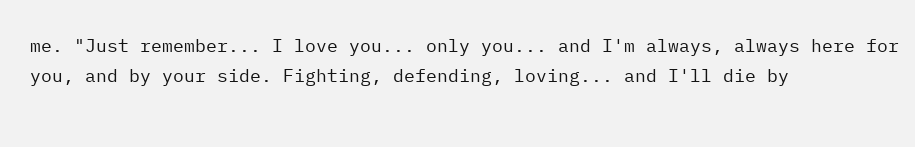me. "Just remember... I love you... only you... and I'm always, always here for you, and by your side. Fighting, defending, loving... and I'll die by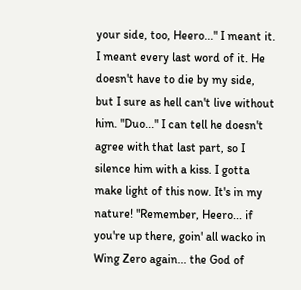your side, too, Heero..." I meant it. I meant every last word of it. He doesn't have to die by my side, but I sure as hell can't live without him. "Duo..." I can tell he doesn't agree with that last part, so I silence him with a kiss. I gotta make light of this now. It's in my nature! "Remember, Heero... if you're up there, goin' all wacko in Wing Zero again... the God of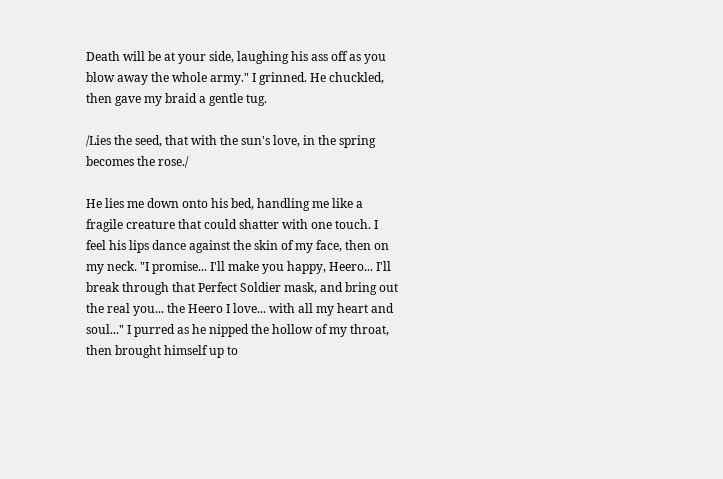Death will be at your side, laughing his ass off as you blow away the whole army." I grinned. He chuckled, then gave my braid a gentle tug.

/Lies the seed, that with the sun's love, in the spring becomes the rose./

He lies me down onto his bed, handling me like a fragile creature that could shatter with one touch. I feel his lips dance against the skin of my face, then on my neck. "I promise... I'll make you happy, Heero... I'll break through that Perfect Soldier mask, and bring out the real you... the Heero I love... with all my heart and soul..." I purred as he nipped the hollow of my throat, then brought himself up to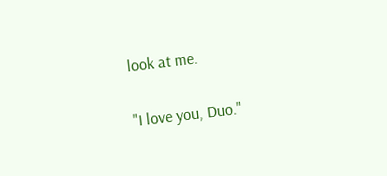look at me.

"I love you, Duo."